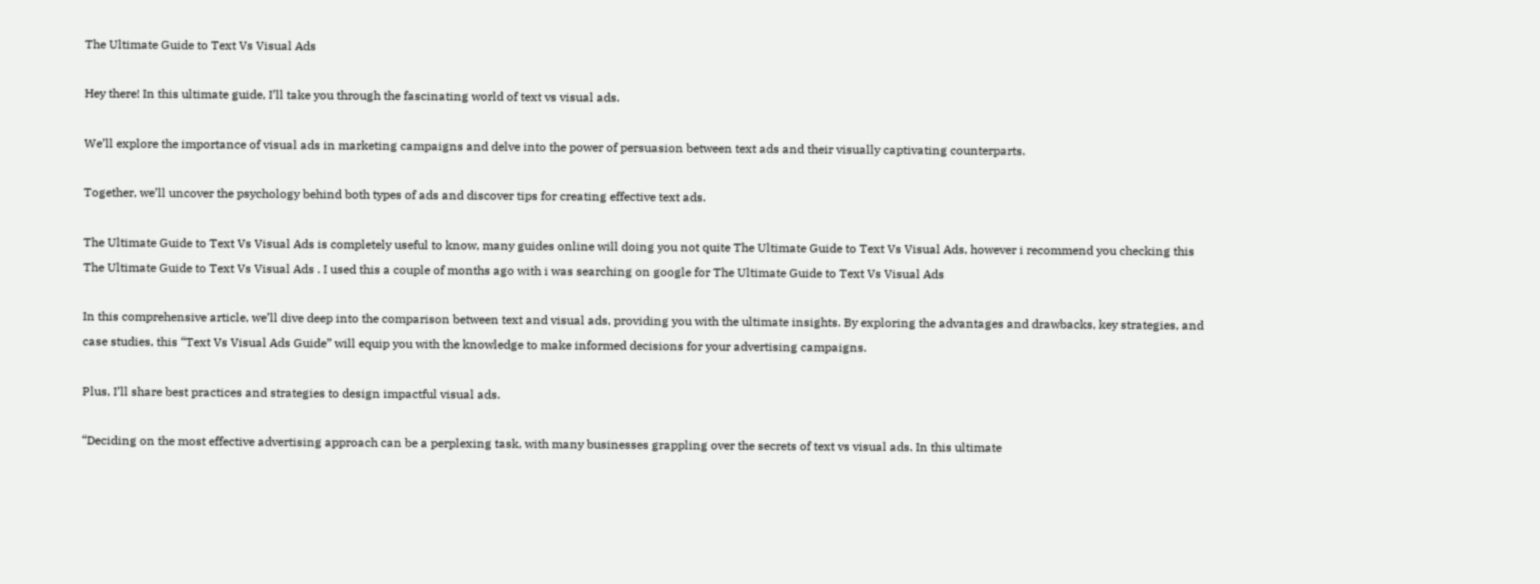The Ultimate Guide to Text Vs Visual Ads

Hey there! In this ultimate guide, I’ll take you through the fascinating world of text vs visual ads.

We’ll explore the importance of visual ads in marketing campaigns and delve into the power of persuasion between text ads and their visually captivating counterparts.

Together, we’ll uncover the psychology behind both types of ads and discover tips for creating effective text ads.

The Ultimate Guide to Text Vs Visual Ads is completely useful to know, many guides online will doing you not quite The Ultimate Guide to Text Vs Visual Ads, however i recommend you checking this The Ultimate Guide to Text Vs Visual Ads . I used this a couple of months ago with i was searching on google for The Ultimate Guide to Text Vs Visual Ads

In this comprehensive article, we’ll dive deep into the comparison between text and visual ads, providing you with the ultimate insights. By exploring the advantages and drawbacks, key strategies, and case studies, this “Text Vs Visual Ads Guide” will equip you with the knowledge to make informed decisions for your advertising campaigns.

Plus, I’ll share best practices and strategies to design impactful visual ads.

“Deciding on the most effective advertising approach can be a perplexing task, with many businesses grappling over the secrets of text vs visual ads. In this ultimate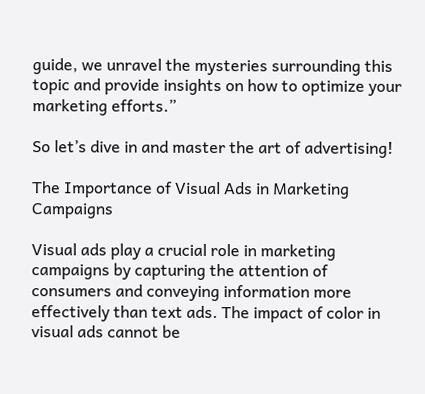guide, we unravel the mysteries surrounding this topic and provide insights on how to optimize your marketing efforts.”

So let’s dive in and master the art of advertising!

The Importance of Visual Ads in Marketing Campaigns

Visual ads play a crucial role in marketing campaigns by capturing the attention of consumers and conveying information more effectively than text ads. The impact of color in visual ads cannot be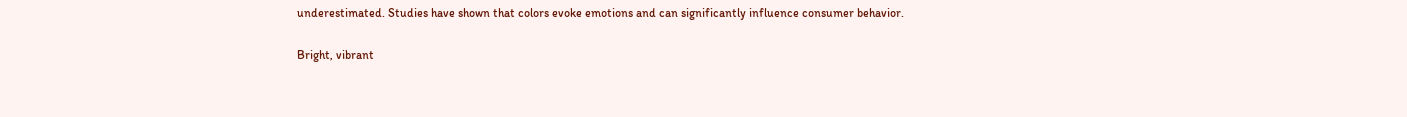underestimated. Studies have shown that colors evoke emotions and can significantly influence consumer behavior.

Bright, vibrant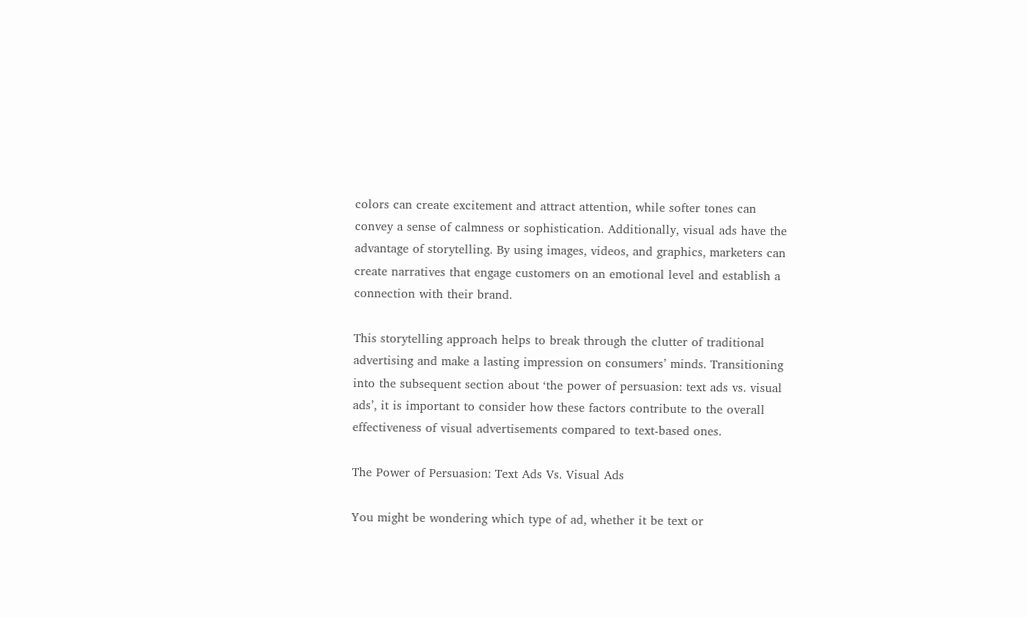colors can create excitement and attract attention, while softer tones can convey a sense of calmness or sophistication. Additionally, visual ads have the advantage of storytelling. By using images, videos, and graphics, marketers can create narratives that engage customers on an emotional level and establish a connection with their brand.

This storytelling approach helps to break through the clutter of traditional advertising and make a lasting impression on consumers’ minds. Transitioning into the subsequent section about ‘the power of persuasion: text ads vs. visual ads’, it is important to consider how these factors contribute to the overall effectiveness of visual advertisements compared to text-based ones.

The Power of Persuasion: Text Ads Vs. Visual Ads

You might be wondering which type of ad, whether it be text or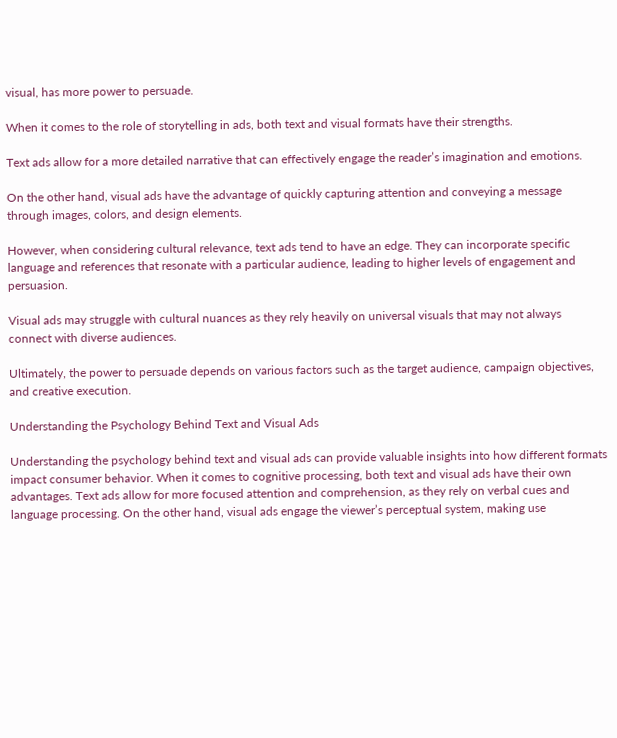visual, has more power to persuade.

When it comes to the role of storytelling in ads, both text and visual formats have their strengths.

Text ads allow for a more detailed narrative that can effectively engage the reader’s imagination and emotions.

On the other hand, visual ads have the advantage of quickly capturing attention and conveying a message through images, colors, and design elements.

However, when considering cultural relevance, text ads tend to have an edge. They can incorporate specific language and references that resonate with a particular audience, leading to higher levels of engagement and persuasion.

Visual ads may struggle with cultural nuances as they rely heavily on universal visuals that may not always connect with diverse audiences.

Ultimately, the power to persuade depends on various factors such as the target audience, campaign objectives, and creative execution.

Understanding the Psychology Behind Text and Visual Ads

Understanding the psychology behind text and visual ads can provide valuable insights into how different formats impact consumer behavior. When it comes to cognitive processing, both text and visual ads have their own advantages. Text ads allow for more focused attention and comprehension, as they rely on verbal cues and language processing. On the other hand, visual ads engage the viewer’s perceptual system, making use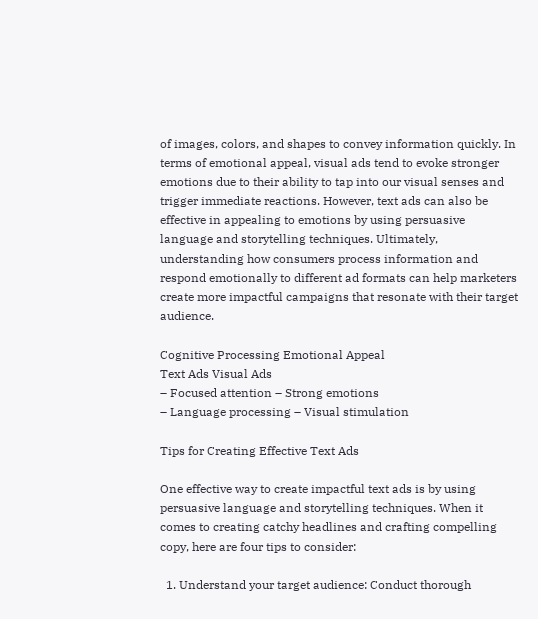of images, colors, and shapes to convey information quickly. In terms of emotional appeal, visual ads tend to evoke stronger emotions due to their ability to tap into our visual senses and trigger immediate reactions. However, text ads can also be effective in appealing to emotions by using persuasive language and storytelling techniques. Ultimately, understanding how consumers process information and respond emotionally to different ad formats can help marketers create more impactful campaigns that resonate with their target audience.

Cognitive Processing Emotional Appeal
Text Ads Visual Ads
– Focused attention – Strong emotions
– Language processing – Visual stimulation

Tips for Creating Effective Text Ads

One effective way to create impactful text ads is by using persuasive language and storytelling techniques. When it comes to creating catchy headlines and crafting compelling copy, here are four tips to consider:

  1. Understand your target audience: Conduct thorough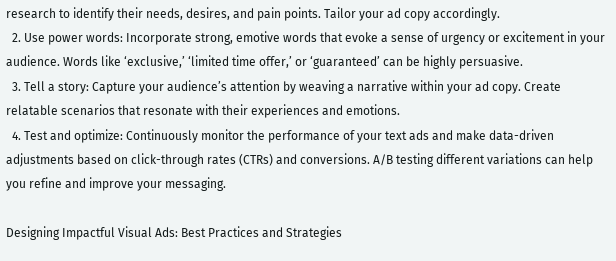research to identify their needs, desires, and pain points. Tailor your ad copy accordingly.
  2. Use power words: Incorporate strong, emotive words that evoke a sense of urgency or excitement in your audience. Words like ‘exclusive,’ ‘limited time offer,’ or ‘guaranteed’ can be highly persuasive.
  3. Tell a story: Capture your audience’s attention by weaving a narrative within your ad copy. Create relatable scenarios that resonate with their experiences and emotions.
  4. Test and optimize: Continuously monitor the performance of your text ads and make data-driven adjustments based on click-through rates (CTRs) and conversions. A/B testing different variations can help you refine and improve your messaging.

Designing Impactful Visual Ads: Best Practices and Strategies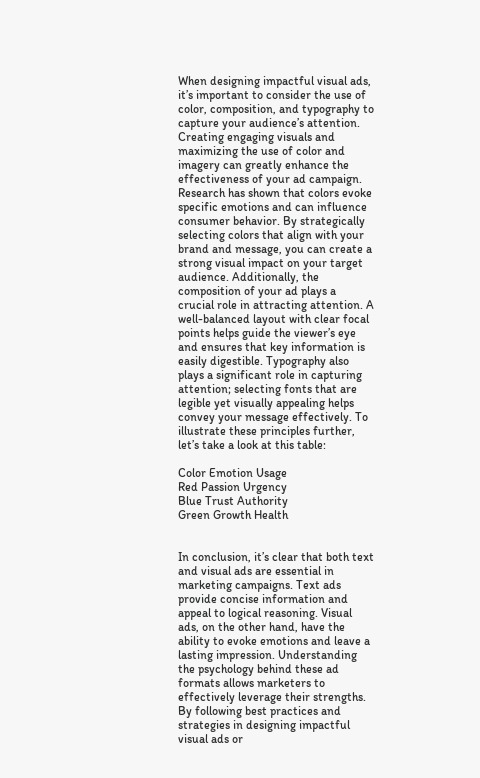When designing impactful visual ads, it’s important to consider the use of color, composition, and typography to capture your audience’s attention. Creating engaging visuals and maximizing the use of color and imagery can greatly enhance the effectiveness of your ad campaign. Research has shown that colors evoke specific emotions and can influence consumer behavior. By strategically selecting colors that align with your brand and message, you can create a strong visual impact on your target audience. Additionally, the composition of your ad plays a crucial role in attracting attention. A well-balanced layout with clear focal points helps guide the viewer’s eye and ensures that key information is easily digestible. Typography also plays a significant role in capturing attention; selecting fonts that are legible yet visually appealing helps convey your message effectively. To illustrate these principles further, let’s take a look at this table:

Color Emotion Usage
Red Passion Urgency
Blue Trust Authority
Green Growth Health


In conclusion, it’s clear that both text and visual ads are essential in marketing campaigns. Text ads provide concise information and appeal to logical reasoning. Visual ads, on the other hand, have the ability to evoke emotions and leave a lasting impression. Understanding the psychology behind these ad formats allows marketers to effectively leverage their strengths. By following best practices and strategies in designing impactful visual ads or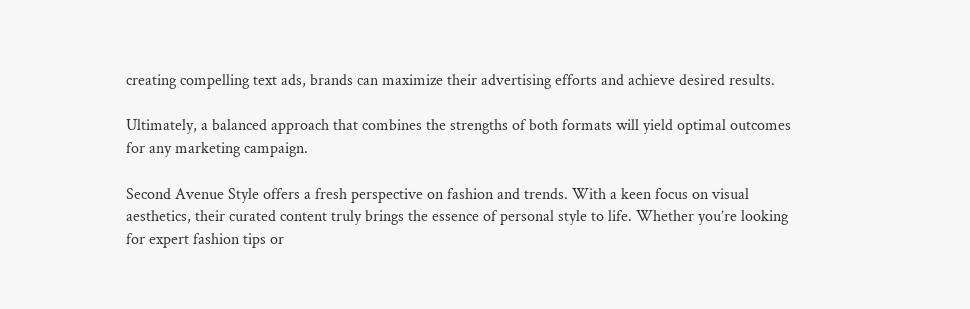creating compelling text ads, brands can maximize their advertising efforts and achieve desired results.

Ultimately, a balanced approach that combines the strengths of both formats will yield optimal outcomes for any marketing campaign.

Second Avenue Style offers a fresh perspective on fashion and trends. With a keen focus on visual aesthetics, their curated content truly brings the essence of personal style to life. Whether you’re looking for expert fashion tips or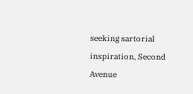seeking sartorial inspiration, Second Avenue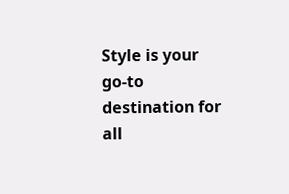Style is your go-to destination for all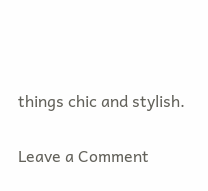things chic and stylish.

Leave a Comment